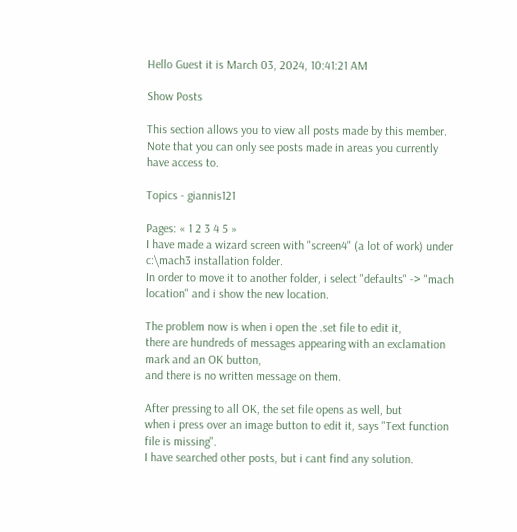Hello Guest it is March 03, 2024, 10:41:21 AM

Show Posts

This section allows you to view all posts made by this member. Note that you can only see posts made in areas you currently have access to.

Topics - giannis121

Pages: « 1 2 3 4 5 »
I have made a wizard screen with "screen4" (a lot of work) under c:\mach3 installation folder.
In order to move it to another folder, i select "defaults" -> "mach location" and i show the new location.

The problem now is when i open the .set file to edit it,
there are hundreds of messages appearing with an exclamation mark and an OK button,
and there is no written message on them.

After pressing to all OK, the set file opens as well, but
when i press over an image button to edit it, says "Text function file is missing".
I have searched other posts, but i cant find any solution.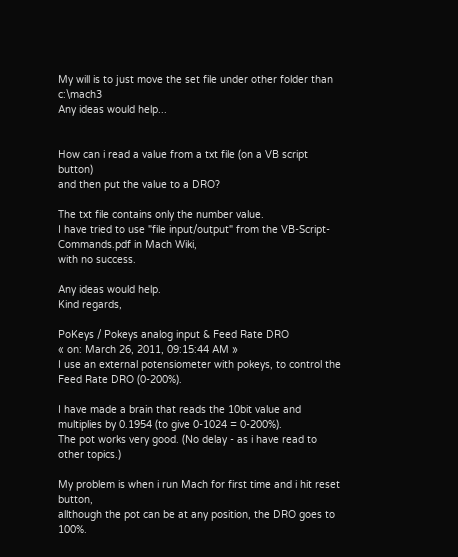My will is to just move the set file under other folder than c:\mach3
Any ideas would help...


How can i read a value from a txt file (on a VB script button)
and then put the value to a DRO?

The txt file contains only the number value.
I have tried to use "file input/output" from the VB-Script-Commands.pdf in Mach Wiki,
with no success.

Any ideas would help.
Kind regards,

PoKeys / Pokeys analog input & Feed Rate DRO
« on: March 26, 2011, 09:15:44 AM »
I use an external potensiometer with pokeys, to control the Feed Rate DRO (0-200%).

I have made a brain that reads the 10bit value and multiplies by 0.1954 (to give 0-1024 = 0-200%).
The pot works very good. (No delay - as i have read to other topics.)

My problem is when i run Mach for first time and i hit reset button,
allthough the pot can be at any position, the DRO goes to 100%.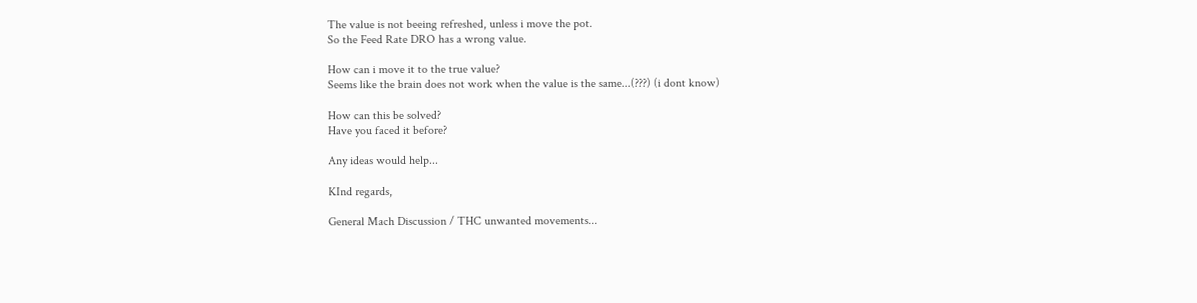The value is not beeing refreshed, unless i move the pot.
So the Feed Rate DRO has a wrong value.

How can i move it to the true value?
Seems like the brain does not work when the value is the same...(???) (i dont know)

How can this be solved?
Have you faced it before?

Any ideas would help...

KInd regards,

General Mach Discussion / THC unwanted movements...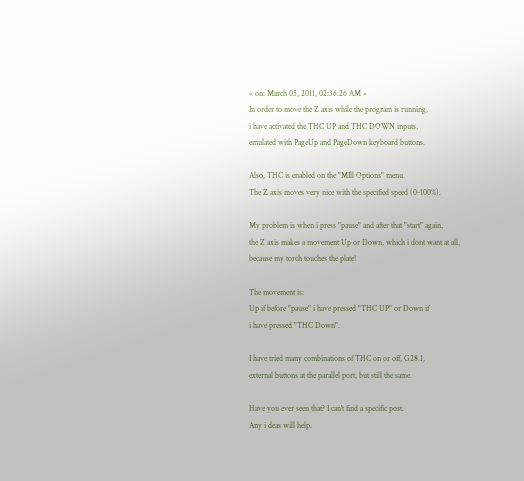« on: March 05, 2011, 02:36:26 AM »
In order to move the Z axis while the program is running,
i have activated the THC UP and THC DOWN inputs,
emulated with PageUp and PageDown keyboard buttons.

Also, THC is enabled on the "MIll Options" menu.
The Z axis moves very nice with the specified speed (0-100%).

My problem is when i press "pause" and after that "start" again,
the Z axis makes a movement Up or Down, which i dont want at all,
because my torch touches the plate!

The movement is:
Up if before "pause" i have pressed "THC UP" or Down if
i have pressed "THC Down".

I have tried many combinations of THC on or off, G28.1,
external buttons at the parallel port, but still the same.

Have you ever seen that? I can't find a specific post.
Any i deas will help.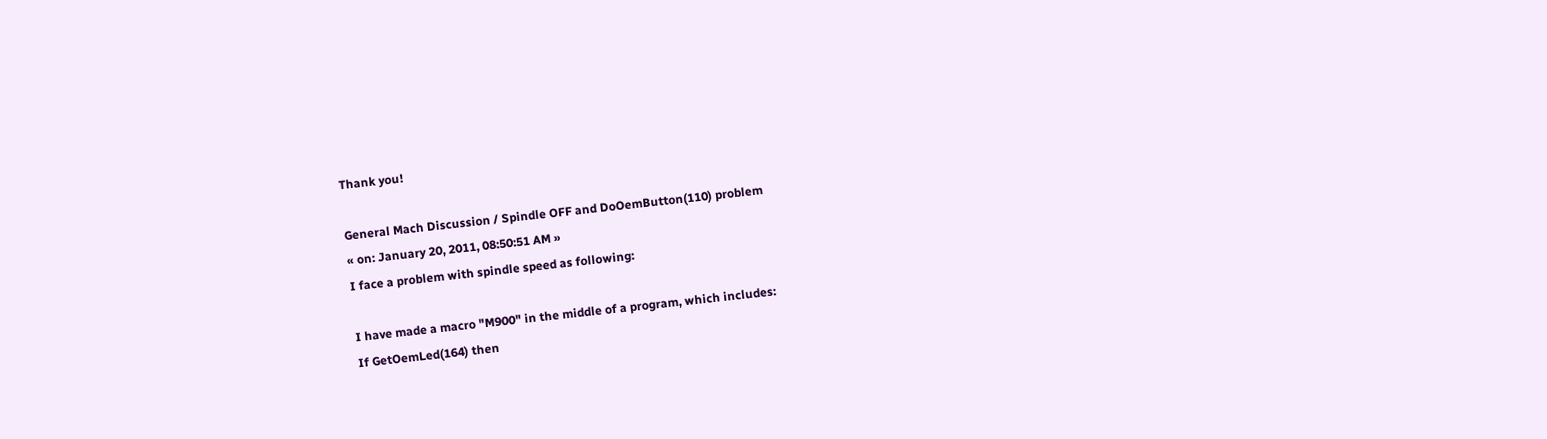Thank you!

General Mach Discussion / Spindle OFF and DoOemButton(110) problem
« on: January 20, 2011, 08:50:51 AM »
I face a problem with spindle speed as following:

I have made a macro "M900" in the middle of a program, which includes:
If GetOemLed(164) then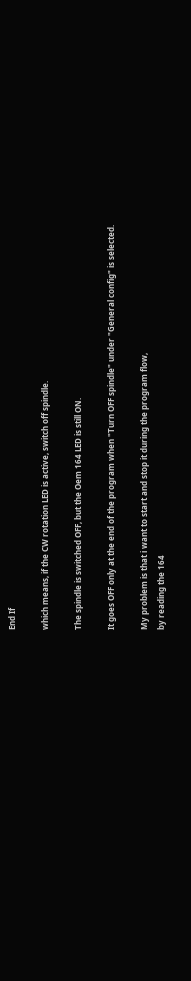End If

which means, if the CW rotation LED is active, switch off spindle.

The spindle is switched OFF, but the Oem 164 LED is still ON.

It goes OFF only at the end of the program when "Turn OFF spindle" under "General config" is selected.

My problem is that i want to start and stop it during the program flow,
by reading the 164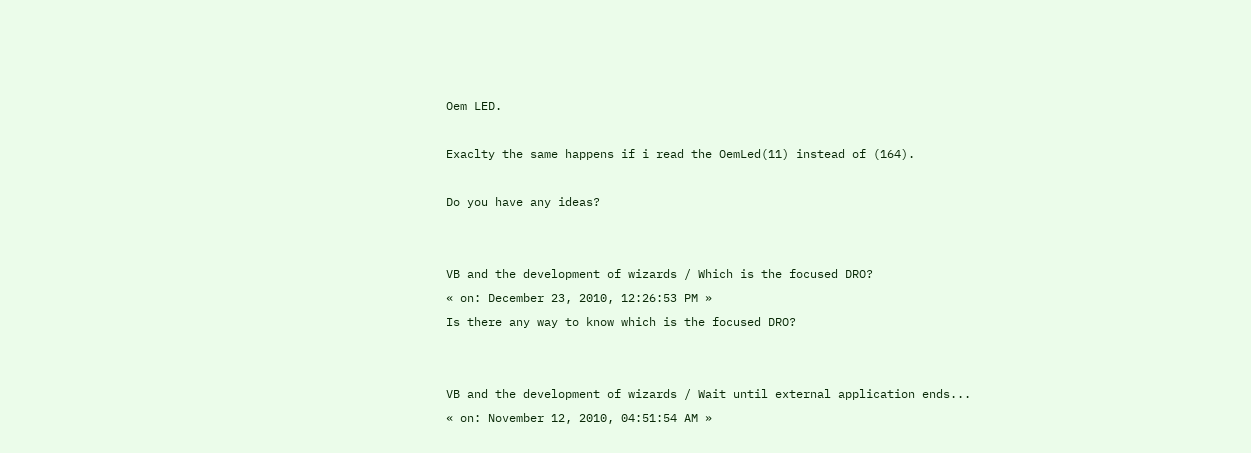Oem LED.

Exaclty the same happens if i read the OemLed(11) instead of (164).

Do you have any ideas?


VB and the development of wizards / Which is the focused DRO?
« on: December 23, 2010, 12:26:53 PM »
Is there any way to know which is the focused DRO?


VB and the development of wizards / Wait until external application ends...
« on: November 12, 2010, 04:51:54 AM »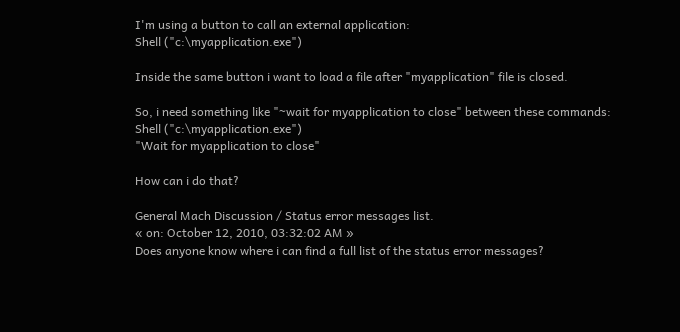I'm using a button to call an external application:
Shell ("c:\myapplication.exe")

Inside the same button i want to load a file after "myapplication" file is closed.

So, i need something like "~wait for myapplication to close" between these commands:
Shell ("c:\myapplication.exe")
"Wait for myapplication to close"

How can i do that?

General Mach Discussion / Status error messages list.
« on: October 12, 2010, 03:32:02 AM »
Does anyone know where i can find a full list of the status error messages?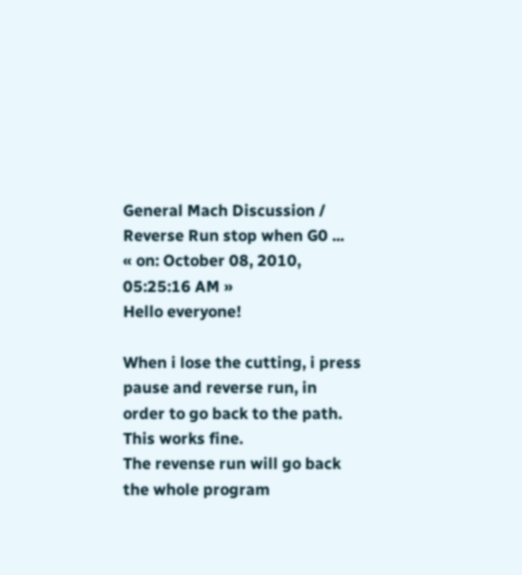General Mach Discussion / Reverse Run stop when G0 ...
« on: October 08, 2010, 05:25:16 AM »
Hello everyone!

When i lose the cutting, i press pause and reverse run, in order to go back to the path. This works fine.
The revense run will go back the whole program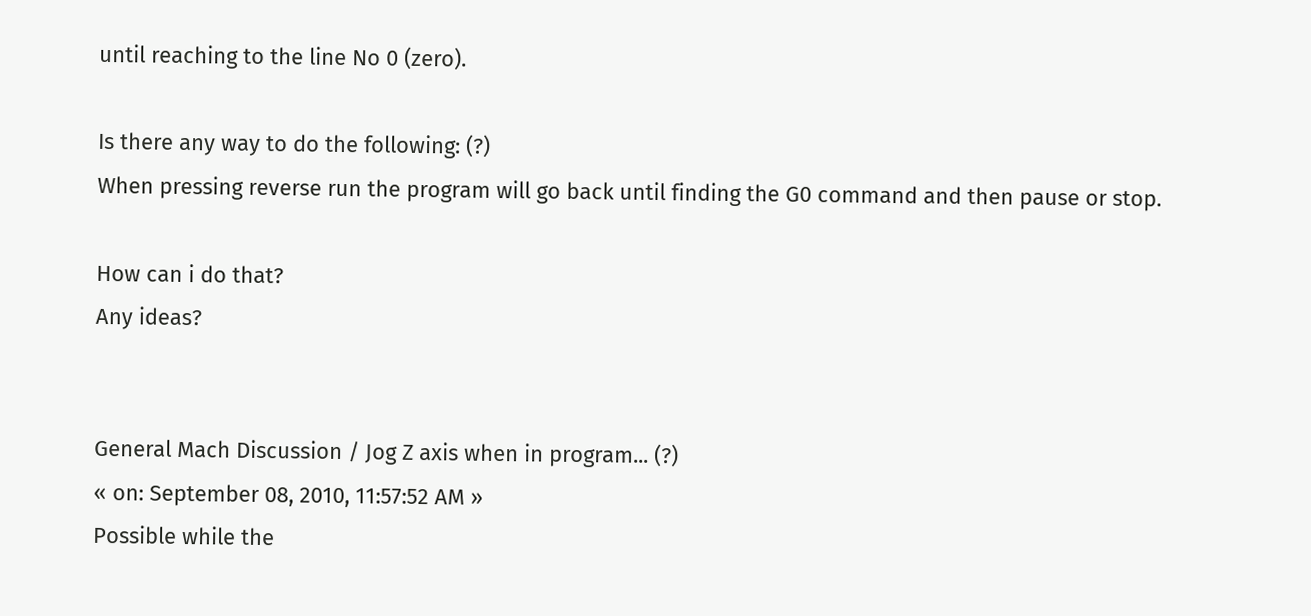until reaching to the line No 0 (zero).

Is there any way to do the following: (?)
When pressing reverse run the program will go back until finding the G0 command and then pause or stop.

How can i do that?
Any ideas?


General Mach Discussion / Jog Z axis when in program... (?)
« on: September 08, 2010, 11:57:52 AM »
Possible while the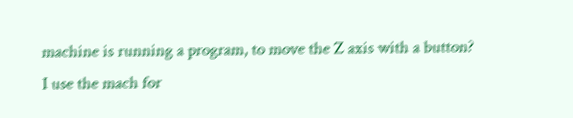machine is running a program, to move the Z axis with a button?
I use the mach for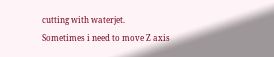cutting with waterjet.
Sometimes i need to move Z axis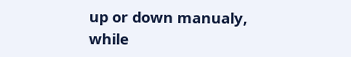up or down manualy, while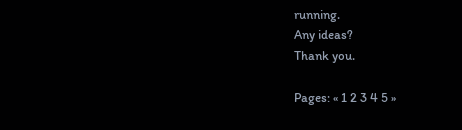running.
Any ideas?
Thank you.

Pages: « 1 2 3 4 5 »